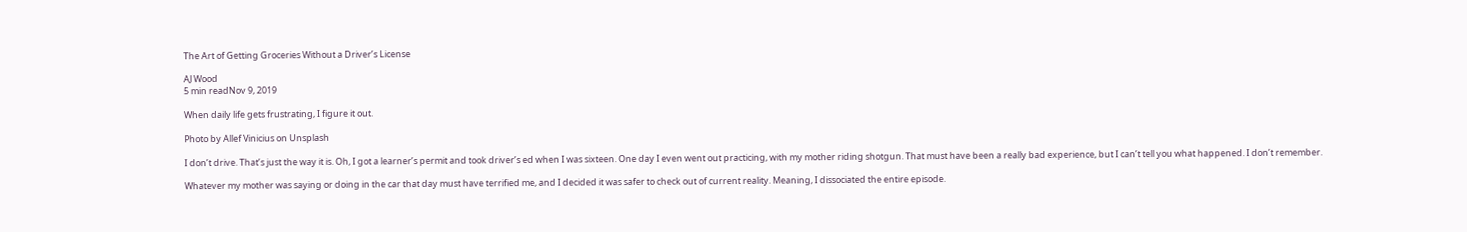The Art of Getting Groceries Without a Driver’s License

AJ Wood
5 min readNov 9, 2019

When daily life gets frustrating, I figure it out.

Photo by Allef Vinicius on Unsplash

I don’t drive. That’s just the way it is. Oh, I got a learner’s permit and took driver’s ed when I was sixteen. One day I even went out practicing, with my mother riding shotgun. That must have been a really bad experience, but I can’t tell you what happened. I don’t remember.

Whatever my mother was saying or doing in the car that day must have terrified me, and I decided it was safer to check out of current reality. Meaning, I dissociated the entire episode.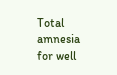Total amnesia for well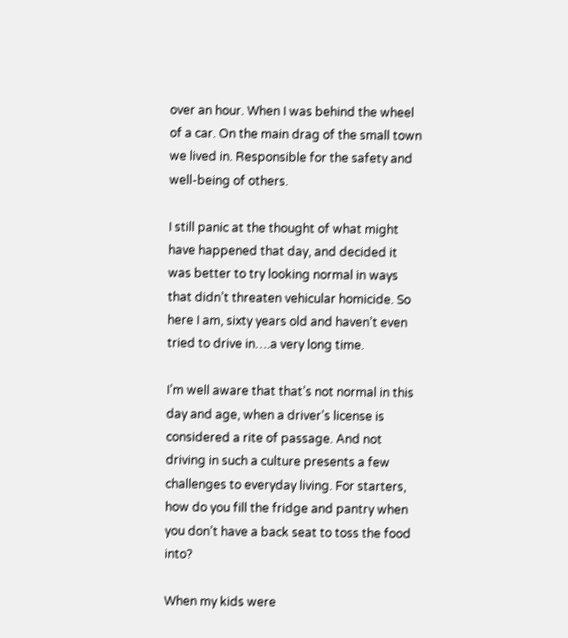over an hour. When I was behind the wheel of a car. On the main drag of the small town we lived in. Responsible for the safety and well-being of others.

I still panic at the thought of what might have happened that day, and decided it was better to try looking normal in ways that didn’t threaten vehicular homicide. So here I am, sixty years old and haven’t even tried to drive in….a very long time.

I’m well aware that that’s not normal in this day and age, when a driver’s license is considered a rite of passage. And not driving in such a culture presents a few challenges to everyday living. For starters, how do you fill the fridge and pantry when you don’t have a back seat to toss the food into?

When my kids were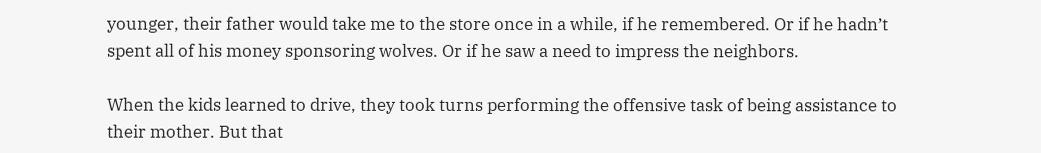younger, their father would take me to the store once in a while, if he remembered. Or if he hadn’t spent all of his money sponsoring wolves. Or if he saw a need to impress the neighbors.

When the kids learned to drive, they took turns performing the offensive task of being assistance to their mother. But that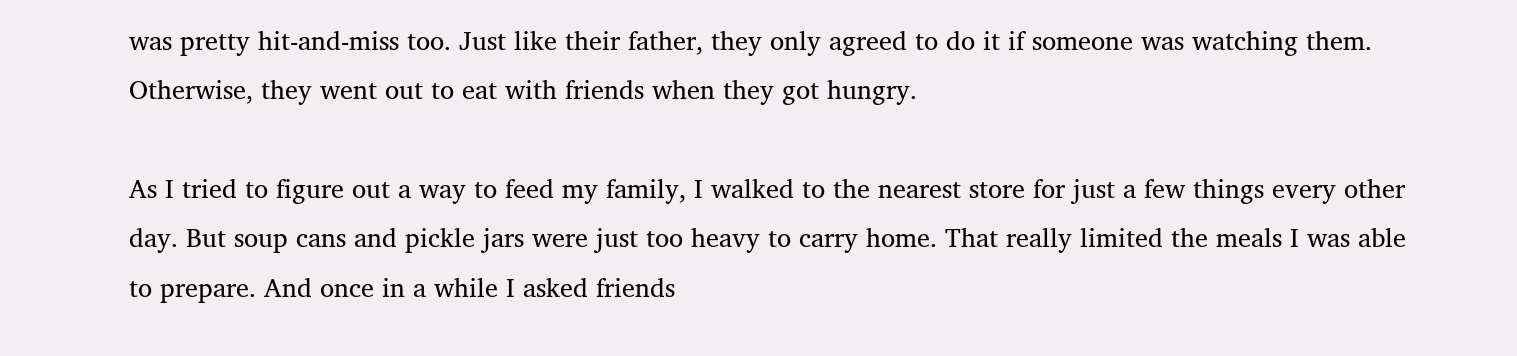was pretty hit-and-miss too. Just like their father, they only agreed to do it if someone was watching them. Otherwise, they went out to eat with friends when they got hungry.

As I tried to figure out a way to feed my family, I walked to the nearest store for just a few things every other day. But soup cans and pickle jars were just too heavy to carry home. That really limited the meals I was able to prepare. And once in a while I asked friends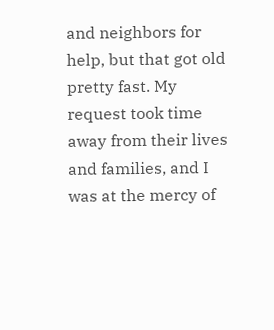and neighbors for help, but that got old pretty fast. My request took time away from their lives and families, and I was at the mercy of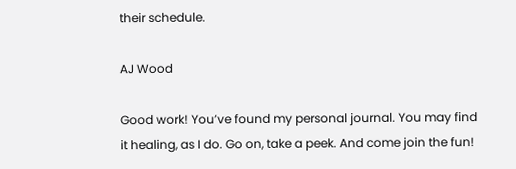their schedule.

AJ Wood

Good work! You’ve found my personal journal. You may find it healing, as I do. Go on, take a peek. And come join the fun!